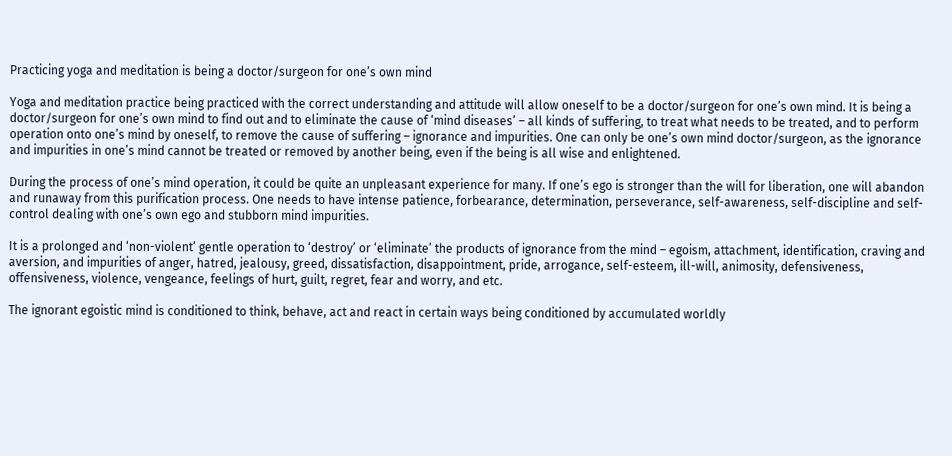Practicing yoga and meditation is being a doctor/surgeon for one’s own mind

Yoga and meditation practice being practiced with the correct understanding and attitude will allow oneself to be a doctor/surgeon for one’s own mind. It is being a doctor/surgeon for one’s own mind to find out and to eliminate the cause of ‘mind diseases’ – all kinds of suffering, to treat what needs to be treated, and to perform operation onto one’s mind by oneself, to remove the cause of suffering – ignorance and impurities. One can only be one’s own mind doctor/surgeon, as the ignorance and impurities in one’s mind cannot be treated or removed by another being, even if the being is all wise and enlightened.

During the process of one’s mind operation, it could be quite an unpleasant experience for many. If one’s ego is stronger than the will for liberation, one will abandon and runaway from this purification process. One needs to have intense patience, forbearance, determination, perseverance, self-awareness, self-discipline and self-control dealing with one’s own ego and stubborn mind impurities.

It is a prolonged and ‘non-violent’ gentle operation to ‘destroy’ or ‘eliminate’ the products of ignorance from the mind – egoism, attachment, identification, craving and aversion, and impurities of anger, hatred, jealousy, greed, dissatisfaction, disappointment, pride, arrogance, self-esteem, ill-will, animosity, defensiveness, offensiveness, violence, vengeance, feelings of hurt, guilt, regret, fear and worry, and etc.

The ignorant egoistic mind is conditioned to think, behave, act and react in certain ways being conditioned by accumulated worldly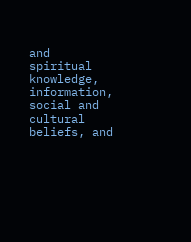and spiritual knowledge, information, social and cultural beliefs, and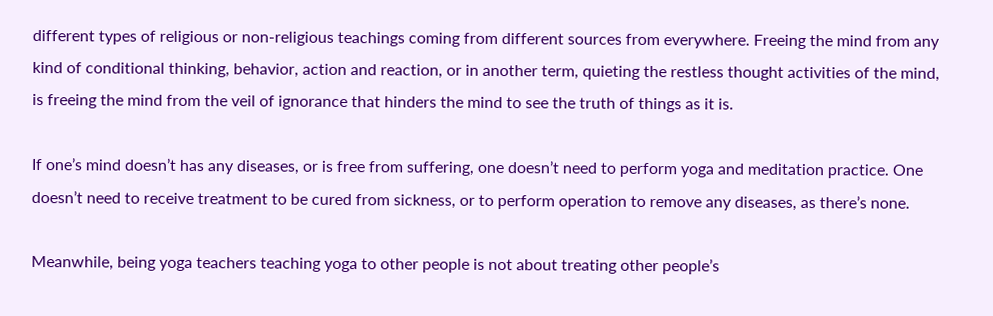different types of religious or non-religious teachings coming from different sources from everywhere. Freeing the mind from any kind of conditional thinking, behavior, action and reaction, or in another term, quieting the restless thought activities of the mind, is freeing the mind from the veil of ignorance that hinders the mind to see the truth of things as it is.

If one’s mind doesn’t has any diseases, or is free from suffering, one doesn’t need to perform yoga and meditation practice. One doesn’t need to receive treatment to be cured from sickness, or to perform operation to remove any diseases, as there’s none.

Meanwhile, being yoga teachers teaching yoga to other people is not about treating other people’s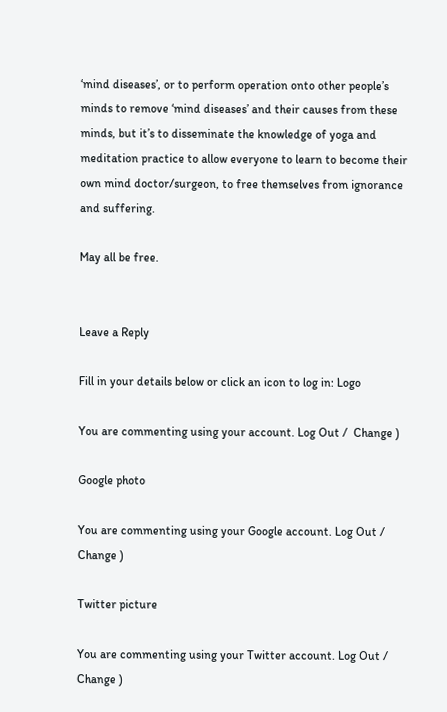‘mind diseases’, or to perform operation onto other people’s minds to remove ‘mind diseases’ and their causes from these minds, but it’s to disseminate the knowledge of yoga and meditation practice to allow everyone to learn to become their own mind doctor/surgeon, to free themselves from ignorance and suffering.

May all be free.


Leave a Reply

Fill in your details below or click an icon to log in: Logo

You are commenting using your account. Log Out /  Change )

Google photo

You are commenting using your Google account. Log Out /  Change )

Twitter picture

You are commenting using your Twitter account. Log Out /  Change )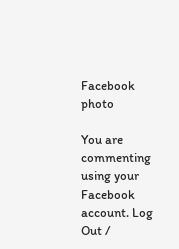Facebook photo

You are commenting using your Facebook account. Log Out /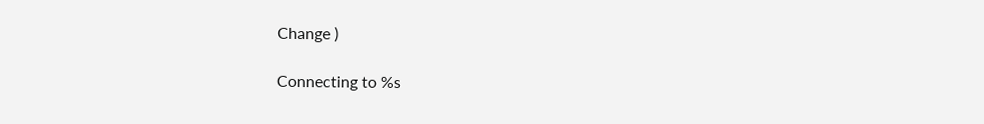Change )

Connecting to %s